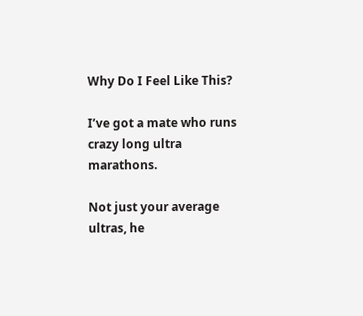Why Do I Feel Like This?

I’ve got a mate who runs crazy long ultra marathons.

Not just your average ultras, he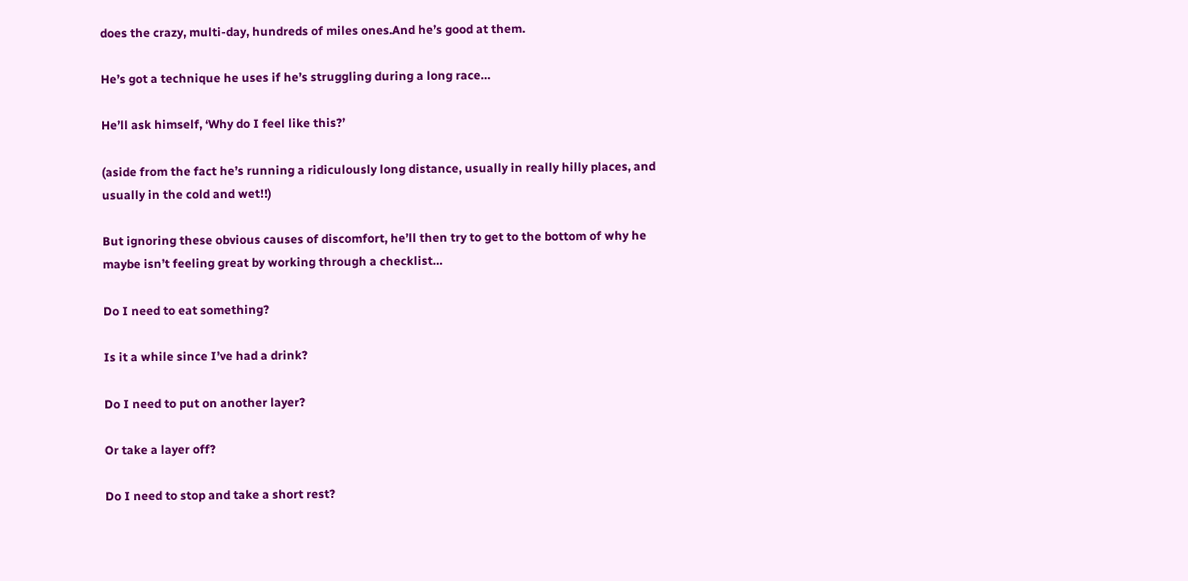does the crazy, multi-day, hundreds of miles ones.And he’s good at them.

He’s got a technique he uses if he’s struggling during a long race…

He’ll ask himself, ‘Why do I feel like this?’

(aside from the fact he’s running a ridiculously long distance, usually in really hilly places, and usually in the cold and wet!!)

But ignoring these obvious causes of discomfort, he’ll then try to get to the bottom of why he maybe isn’t feeling great by working through a checklist…

Do I need to eat something?

Is it a while since I’ve had a drink?

Do I need to put on another layer?

Or take a layer off?

Do I need to stop and take a short rest?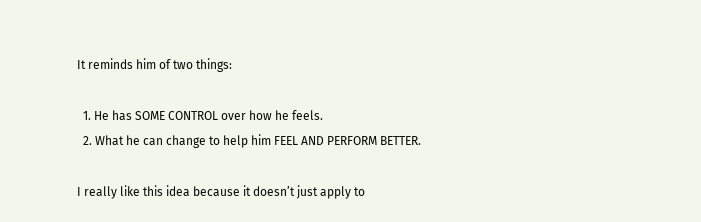It reminds him of two things:

  1. He has SOME CONTROL over how he feels.
  2. What he can change to help him FEEL AND PERFORM BETTER.

I really like this idea because it doesn’t just apply to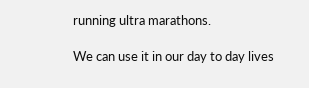running ultra marathons.

We can use it in our day to day lives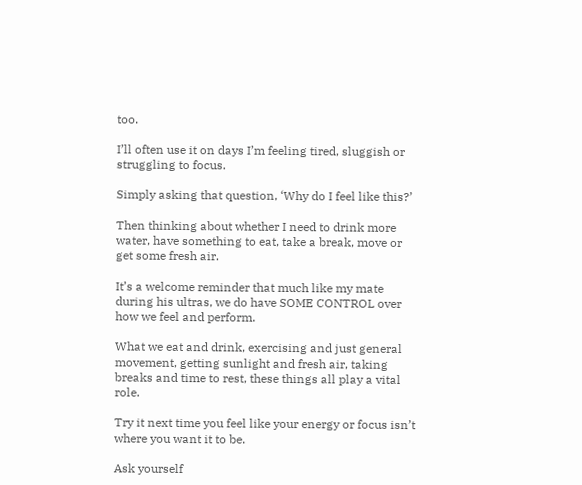too.

I’ll often use it on days I’m feeling tired, sluggish or struggling to focus.

Simply asking that question, ‘Why do I feel like this?’

Then thinking about whether I need to drink more water, have something to eat, take a break, move or get some fresh air.

It’s a welcome reminder that much like my mate during his ultras, we do have SOME CONTROL over how we feel and perform.

What we eat and drink, exercising and just general movement, getting sunlight and fresh air, taking breaks and time to rest, these things all play a vital role.

Try it next time you feel like your energy or focus isn’t where you want it to be.

Ask yourself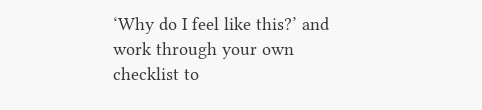‘Why do I feel like this?’ and work through your own checklist to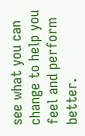see what you can change to help you feel and perform better.